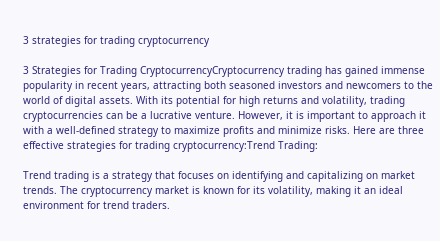3 strategies for trading cryptocurrency

3 Strategies for Trading CryptocurrencyCryptocurrency trading has gained immense popularity in recent years, attracting both seasoned investors and newcomers to the world of digital assets. With its potential for high returns and volatility, trading cryptocurrencies can be a lucrative venture. However, it is important to approach it with a well-defined strategy to maximize profits and minimize risks. Here are three effective strategies for trading cryptocurrency:Trend Trading:

Trend trading is a strategy that focuses on identifying and capitalizing on market trends. The cryptocurrency market is known for its volatility, making it an ideal environment for trend traders.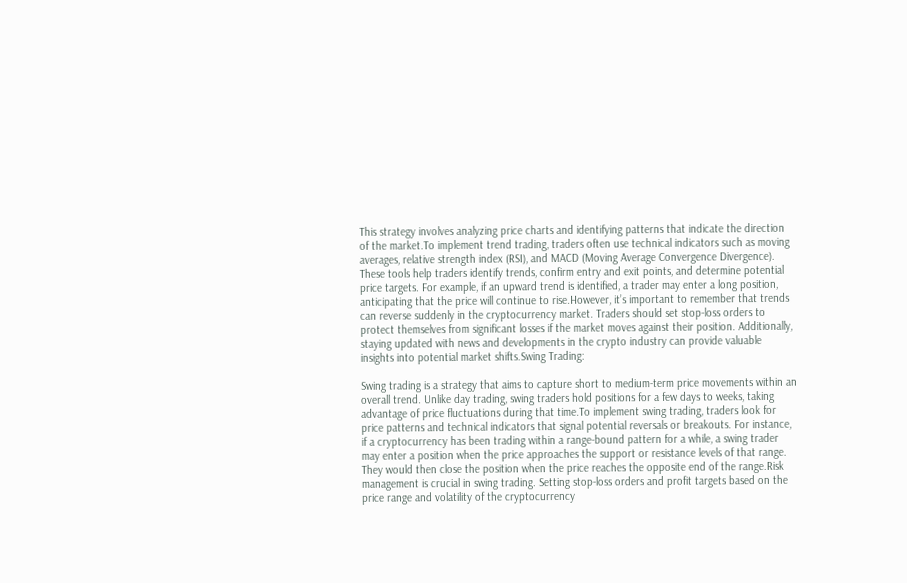This strategy involves analyzing price charts and identifying patterns that indicate the direction of the market.To implement trend trading, traders often use technical indicators such as moving averages, relative strength index (RSI), and MACD (Moving Average Convergence Divergence). These tools help traders identify trends, confirm entry and exit points, and determine potential price targets. For example, if an upward trend is identified, a trader may enter a long position, anticipating that the price will continue to rise.However, it’s important to remember that trends can reverse suddenly in the cryptocurrency market. Traders should set stop-loss orders to protect themselves from significant losses if the market moves against their position. Additionally, staying updated with news and developments in the crypto industry can provide valuable insights into potential market shifts.Swing Trading:

Swing trading is a strategy that aims to capture short to medium-term price movements within an overall trend. Unlike day trading, swing traders hold positions for a few days to weeks, taking advantage of price fluctuations during that time.To implement swing trading, traders look for price patterns and technical indicators that signal potential reversals or breakouts. For instance, if a cryptocurrency has been trading within a range-bound pattern for a while, a swing trader may enter a position when the price approaches the support or resistance levels of that range. They would then close the position when the price reaches the opposite end of the range.Risk management is crucial in swing trading. Setting stop-loss orders and profit targets based on the price range and volatility of the cryptocurrency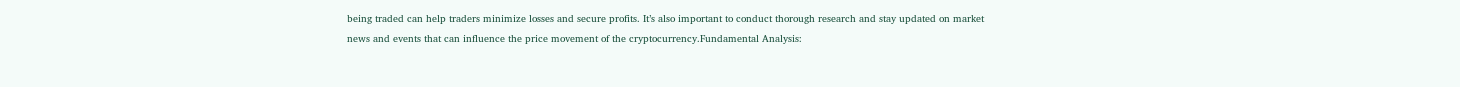being traded can help traders minimize losses and secure profits. It’s also important to conduct thorough research and stay updated on market news and events that can influence the price movement of the cryptocurrency.Fundamental Analysis: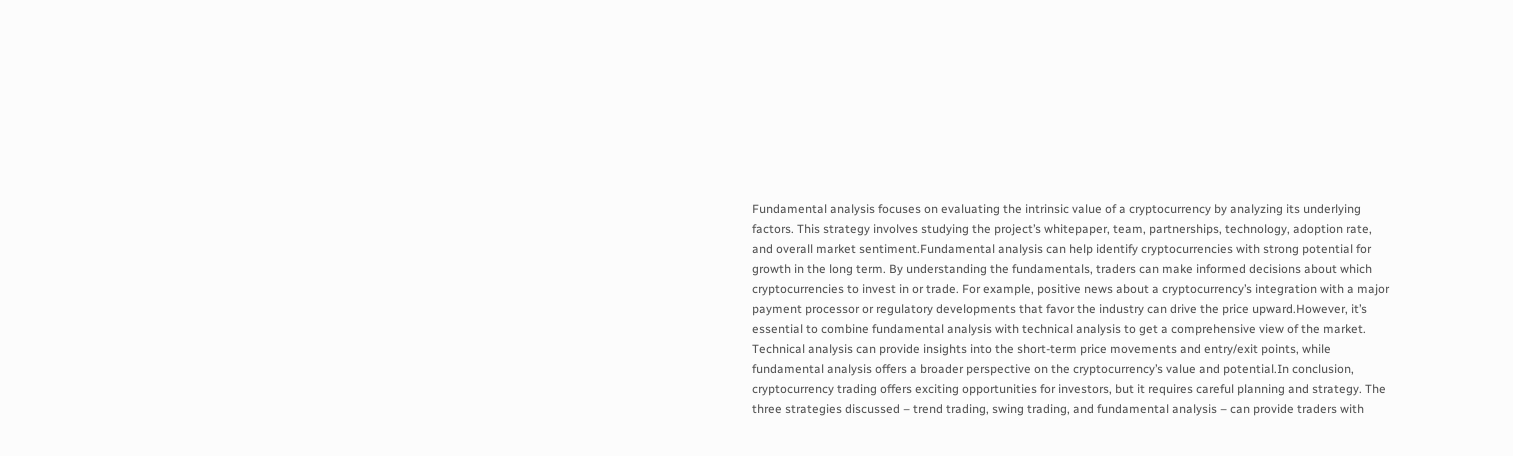Fundamental analysis focuses on evaluating the intrinsic value of a cryptocurrency by analyzing its underlying factors. This strategy involves studying the project’s whitepaper, team, partnerships, technology, adoption rate, and overall market sentiment.Fundamental analysis can help identify cryptocurrencies with strong potential for growth in the long term. By understanding the fundamentals, traders can make informed decisions about which cryptocurrencies to invest in or trade. For example, positive news about a cryptocurrency’s integration with a major payment processor or regulatory developments that favor the industry can drive the price upward.However, it’s essential to combine fundamental analysis with technical analysis to get a comprehensive view of the market. Technical analysis can provide insights into the short-term price movements and entry/exit points, while fundamental analysis offers a broader perspective on the cryptocurrency’s value and potential.In conclusion, cryptocurrency trading offers exciting opportunities for investors, but it requires careful planning and strategy. The three strategies discussed – trend trading, swing trading, and fundamental analysis – can provide traders with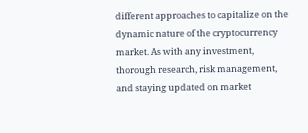different approaches to capitalize on the dynamic nature of the cryptocurrency market. As with any investment, thorough research, risk management, and staying updated on market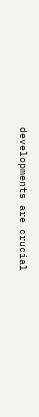developments are crucial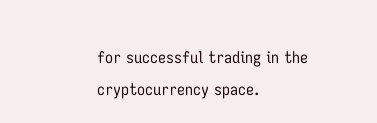for successful trading in the cryptocurrency space.